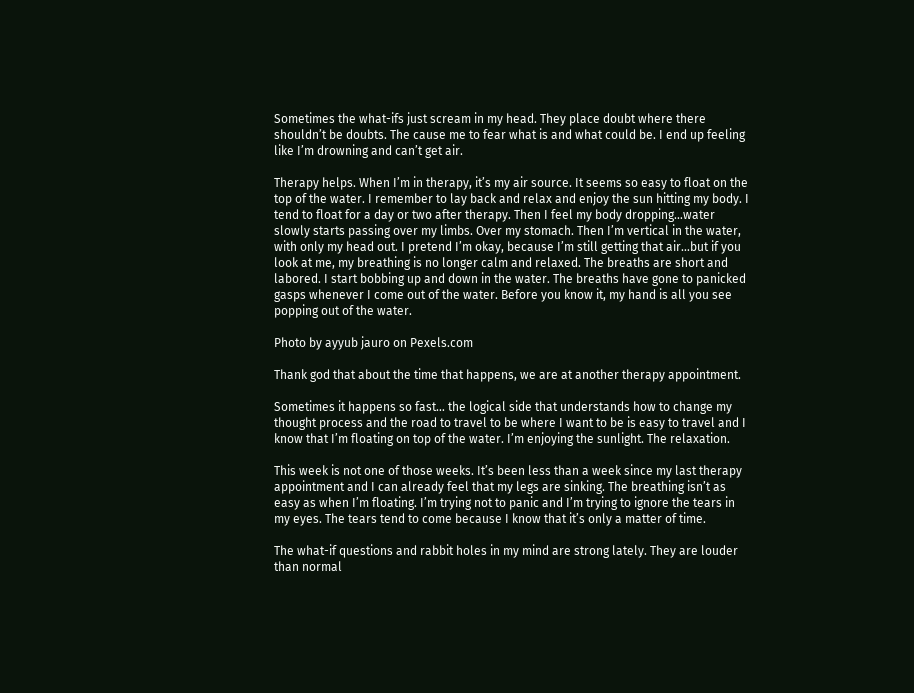Sometimes the what-ifs just scream in my head. They place doubt where there shouldn’t be doubts. The cause me to fear what is and what could be. I end up feeling like I’m drowning and can’t get air.

Therapy helps. When I’m in therapy, it’s my air source. It seems so easy to float on the top of the water. I remember to lay back and relax and enjoy the sun hitting my body. I tend to float for a day or two after therapy. Then I feel my body dropping…water slowly starts passing over my limbs. Over my stomach. Then I’m vertical in the water, with only my head out. I pretend I’m okay, because I’m still getting that air…but if you look at me, my breathing is no longer calm and relaxed. The breaths are short and labored. I start bobbing up and down in the water. The breaths have gone to panicked gasps whenever I come out of the water. Before you know it, my hand is all you see popping out of the water.

Photo by ayyub jauro on Pexels.com

Thank god that about the time that happens, we are at another therapy appointment.

Sometimes it happens so fast… the logical side that understands how to change my thought process and the road to travel to be where I want to be is easy to travel and I know that I’m floating on top of the water. I’m enjoying the sunlight. The relaxation.

This week is not one of those weeks. It’s been less than a week since my last therapy appointment and I can already feel that my legs are sinking. The breathing isn’t as easy as when I’m floating. I’m trying not to panic and I’m trying to ignore the tears in my eyes. The tears tend to come because I know that it’s only a matter of time.

The what-if questions and rabbit holes in my mind are strong lately. They are louder than normal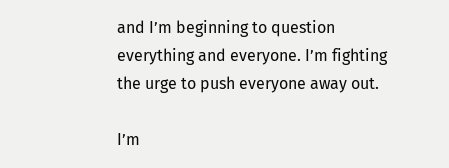and I’m beginning to question everything and everyone. I’m fighting the urge to push everyone away out.

I’m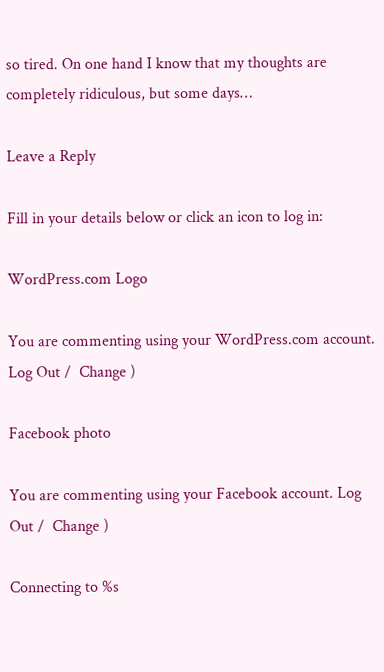so tired. On one hand I know that my thoughts are completely ridiculous, but some days…

Leave a Reply

Fill in your details below or click an icon to log in:

WordPress.com Logo

You are commenting using your WordPress.com account. Log Out /  Change )

Facebook photo

You are commenting using your Facebook account. Log Out /  Change )

Connecting to %s